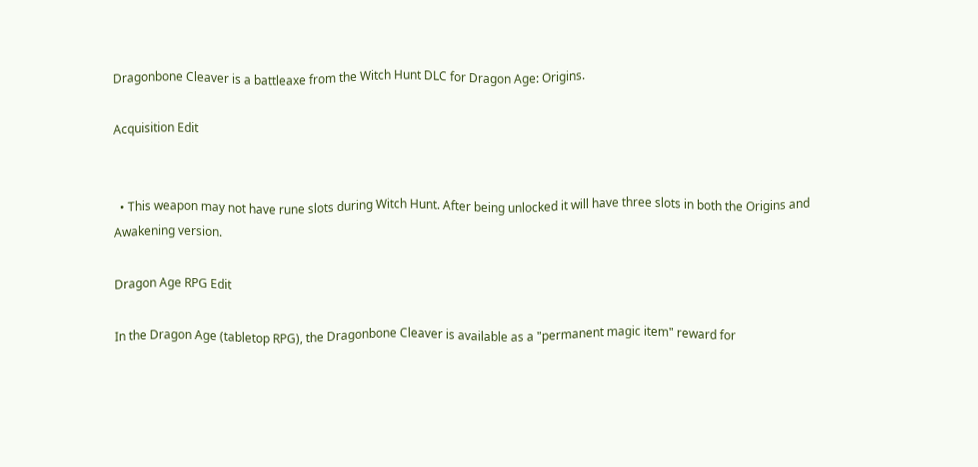Dragonbone Cleaver is a battleaxe from the Witch Hunt DLC for Dragon Age: Origins.

Acquisition Edit


  • This weapon may not have rune slots during Witch Hunt. After being unlocked it will have three slots in both the Origins and Awakening version.

Dragon Age RPG Edit

In the Dragon Age (tabletop RPG), the Dragonbone Cleaver is available as a "permanent magic item" reward for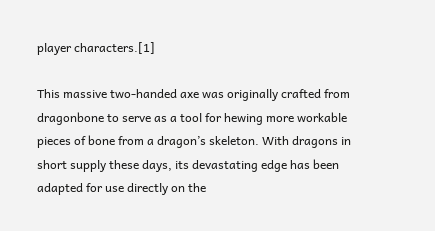player characters.[1]

This massive two-handed axe was originally crafted from dragonbone to serve as a tool for hewing more workable pieces of bone from a dragon’s skeleton. With dragons in short supply these days, its devastating edge has been adapted for use directly on the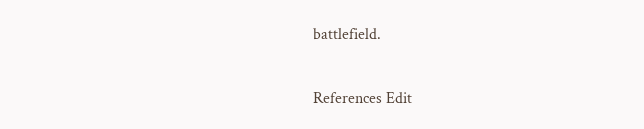battlefield.

References Edit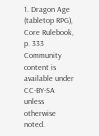1. Dragon Age (tabletop RPG), Core Rulebook, p. 333
Community content is available under CC-BY-SA unless otherwise noted.